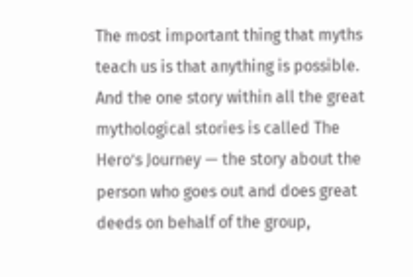The most important thing that myths teach us is that anything is possible. And the one story within all the great mythological stories is called The Hero’s Journey — the story about the person who goes out and does great deeds on behalf of the group,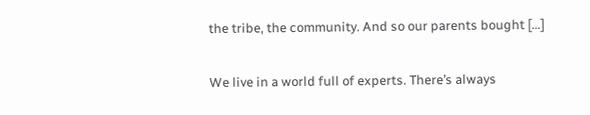the tribe, the community. And so our parents bought […]

We live in a world full of experts. There’s always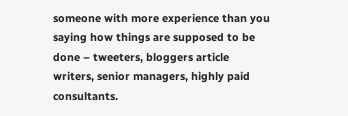someone with more experience than you saying how things are supposed to be done – tweeters, bloggers article writers, senior managers, highly paid consultants.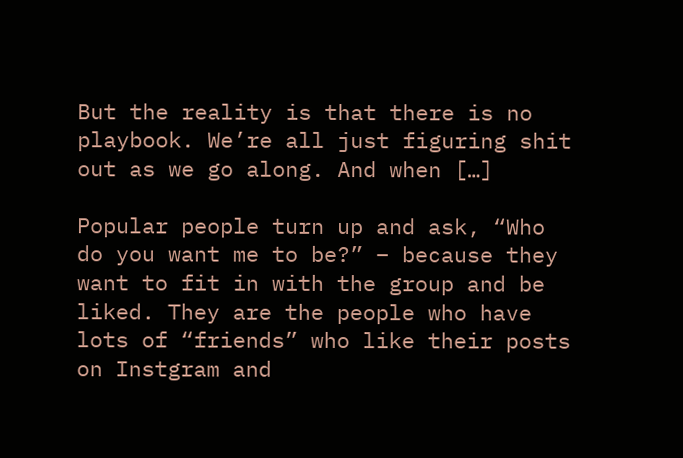But the reality is that there is no playbook. We’re all just figuring shit out as we go along. And when […]

Popular people turn up and ask, “Who do you want me to be?” – because they want to fit in with the group and be liked. They are the people who have lots of “friends” who like their posts on Instgram and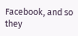Facebook, and so they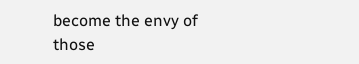become the envy of those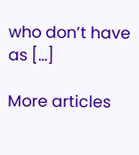who don’t have as […]

More articles